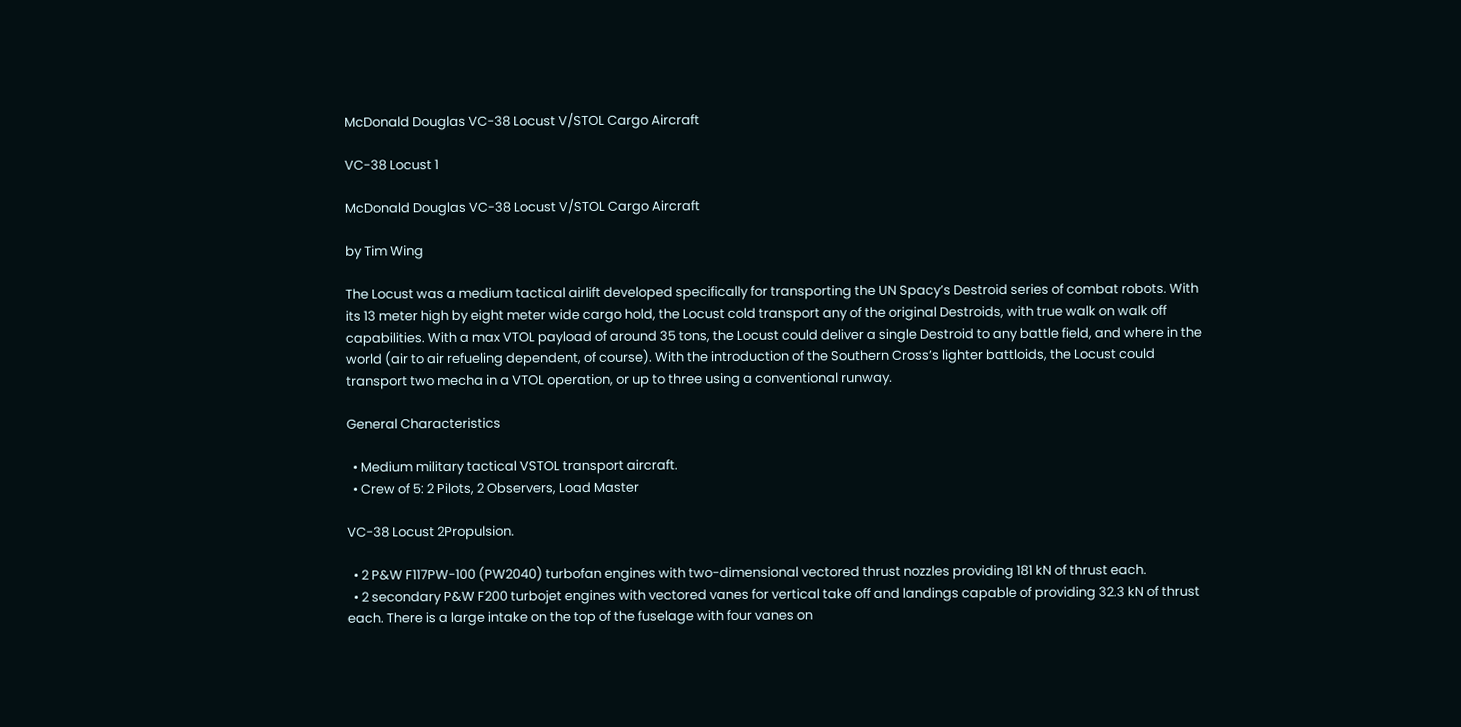McDonald Douglas VC-38 Locust V/STOL Cargo Aircraft

VC-38 Locust 1

McDonald Douglas VC-38 Locust V/STOL Cargo Aircraft

by Tim Wing

The Locust was a medium tactical airlift developed specifically for transporting the UN Spacy’s Destroid series of combat robots. With its 13 meter high by eight meter wide cargo hold, the Locust cold transport any of the original Destroids, with true walk on walk off capabilities. With a max VTOL payload of around 35 tons, the Locust could deliver a single Destroid to any battle field, and where in the world (air to air refueling dependent, of course). With the introduction of the Southern Cross’s lighter battloids, the Locust could transport two mecha in a VTOL operation, or up to three using a conventional runway.

General Characteristics

  • Medium military tactical VSTOL transport aircraft.
  • Crew of 5: 2 Pilots, 2 Observers, Load Master

VC-38 Locust 2Propulsion.

  • 2 P&W F117PW-100 (PW2040) turbofan engines with two-dimensional vectored thrust nozzles providing 181 kN of thrust each.
  • 2 secondary P&W F200 turbojet engines with vectored vanes for vertical take off and landings capable of providing 32.3 kN of thrust each. There is a large intake on the top of the fuselage with four vanes on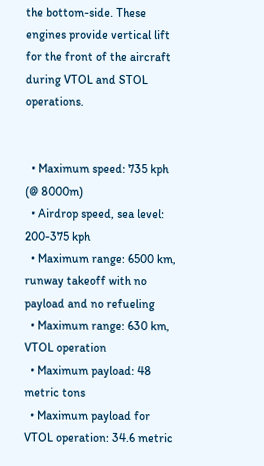the bottom-side. These engines provide vertical lift for the front of the aircraft during VTOL and STOL operations.


  • Maximum speed: 735 kph (@ 8000m)
  • Airdrop speed, sea level: 200-375 kph
  • Maximum range: 6500 km, runway takeoff with no payload and no refueling
  • Maximum range: 630 km, VTOL operation
  • Maximum payload: 48 metric tons
  • Maximum payload for VTOL operation: 34.6 metric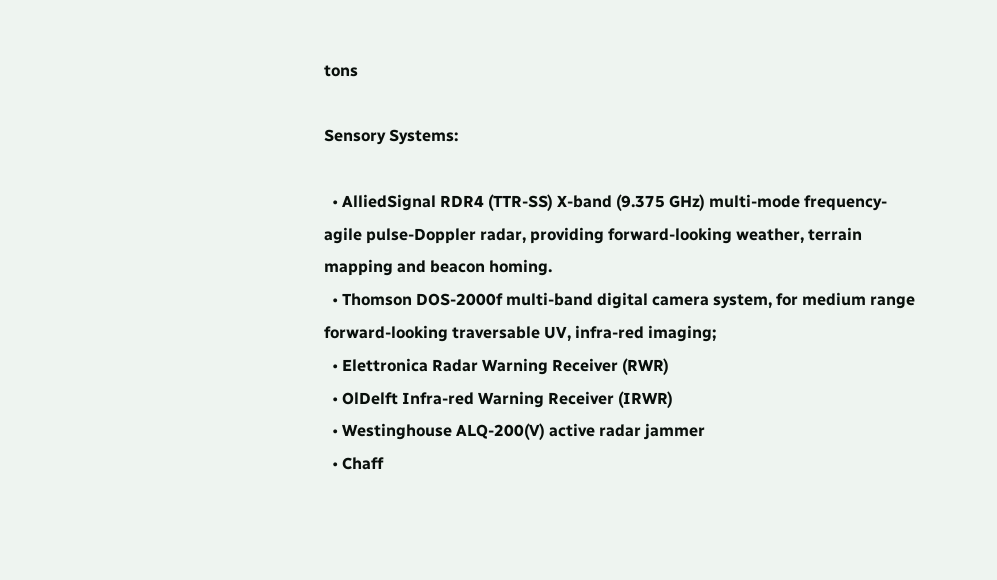tons

Sensory Systems:

  • AlliedSignal RDR4 (TTR-SS) X-band (9.375 GHz) multi-mode frequency-agile pulse-Doppler radar, providing forward-looking weather, terrain mapping and beacon homing.
  • Thomson DOS-2000f multi-band digital camera system, for medium range forward-looking traversable UV, infra-red imaging;
  • Elettronica Radar Warning Receiver (RWR)
  • OlDelft Infra-red Warning Receiver (IRWR)
  • Westinghouse ALQ-200(V) active radar jammer
  • Chaff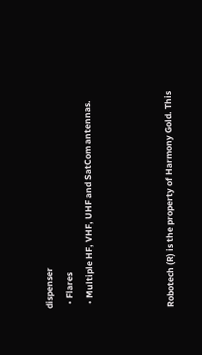dispenser
  • Flares
  • Multiple HF, VHF, UHF and SatCom antennas.



Robotech (R) is the property of Harmony Gold. This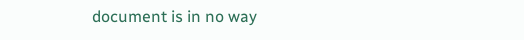document is in no way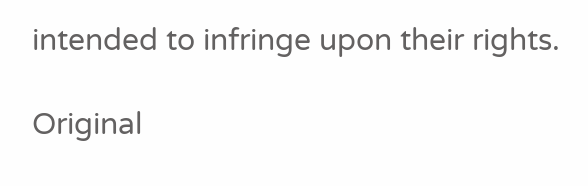intended to infringe upon their rights.

Original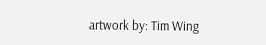artwork by: Tim Wing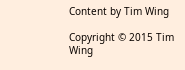Content by Tim Wing

Copyright © 2015 Tim Wing